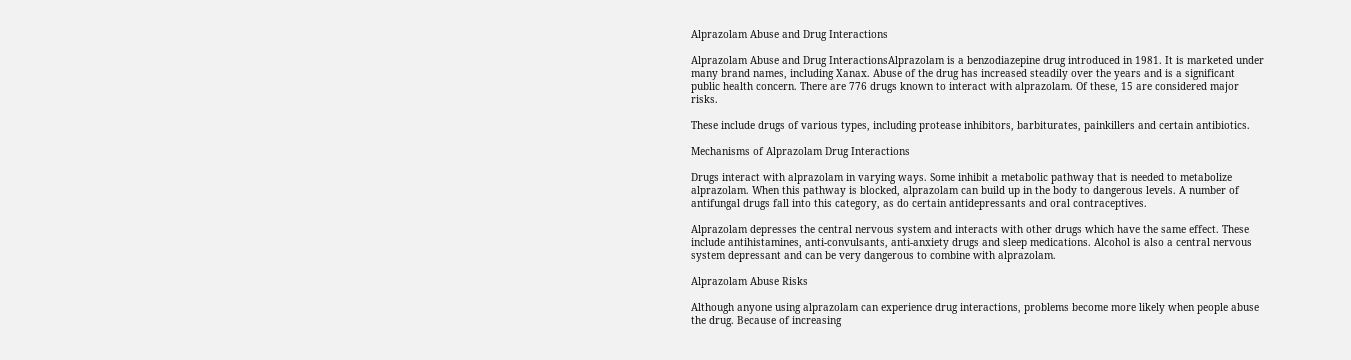Alprazolam Abuse and Drug Interactions

Alprazolam Abuse and Drug InteractionsAlprazolam is a benzodiazepine drug introduced in 1981. It is marketed under many brand names, including Xanax. Abuse of the drug has increased steadily over the years and is a significant public health concern. There are 776 drugs known to interact with alprazolam. Of these, 15 are considered major risks.

These include drugs of various types, including protease inhibitors, barbiturates, painkillers and certain antibiotics.

Mechanisms of Alprazolam Drug Interactions

Drugs interact with alprazolam in varying ways. Some inhibit a metabolic pathway that is needed to metabolize alprazolam. When this pathway is blocked, alprazolam can build up in the body to dangerous levels. A number of antifungal drugs fall into this category, as do certain antidepressants and oral contraceptives.

Alprazolam depresses the central nervous system and interacts with other drugs which have the same effect. These include antihistamines, anti-convulsants, anti-anxiety drugs and sleep medications. Alcohol is also a central nervous system depressant and can be very dangerous to combine with alprazolam.

Alprazolam Abuse Risks

Although anyone using alprazolam can experience drug interactions, problems become more likely when people abuse the drug. Because of increasing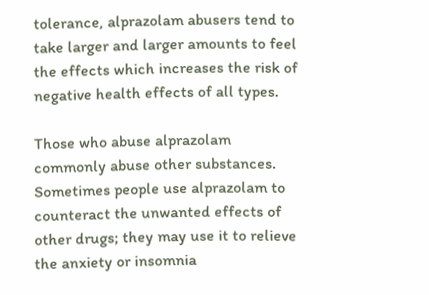tolerance, alprazolam abusers tend to take larger and larger amounts to feel the effects which increases the risk of negative health effects of all types.

Those who abuse alprazolam commonly abuse other substances. Sometimes people use alprazolam to counteract the unwanted effects of other drugs; they may use it to relieve the anxiety or insomnia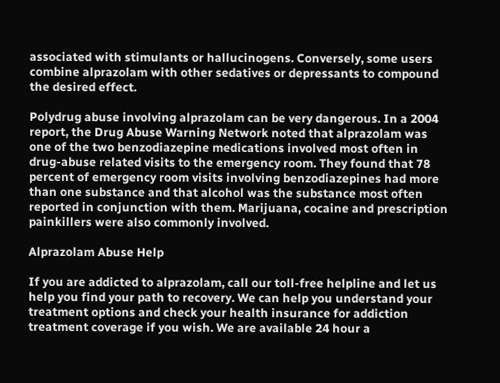associated with stimulants or hallucinogens. Conversely, some users combine alprazolam with other sedatives or depressants to compound the desired effect.

Polydrug abuse involving alprazolam can be very dangerous. In a 2004 report, the Drug Abuse Warning Network noted that alprazolam was one of the two benzodiazepine medications involved most often in drug-abuse related visits to the emergency room. They found that 78 percent of emergency room visits involving benzodiazepines had more than one substance and that alcohol was the substance most often reported in conjunction with them. Marijuana, cocaine and prescription painkillers were also commonly involved.

Alprazolam Abuse Help

If you are addicted to alprazolam, call our toll-free helpline and let us help you find your path to recovery. We can help you understand your treatment options and check your health insurance for addiction treatment coverage if you wish. We are available 24 hour a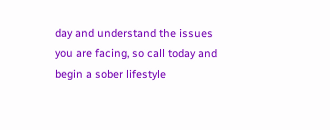day and understand the issues you are facing, so call today and begin a sober lifestyle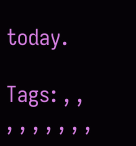today.

Tags: , , , , , , , , ,